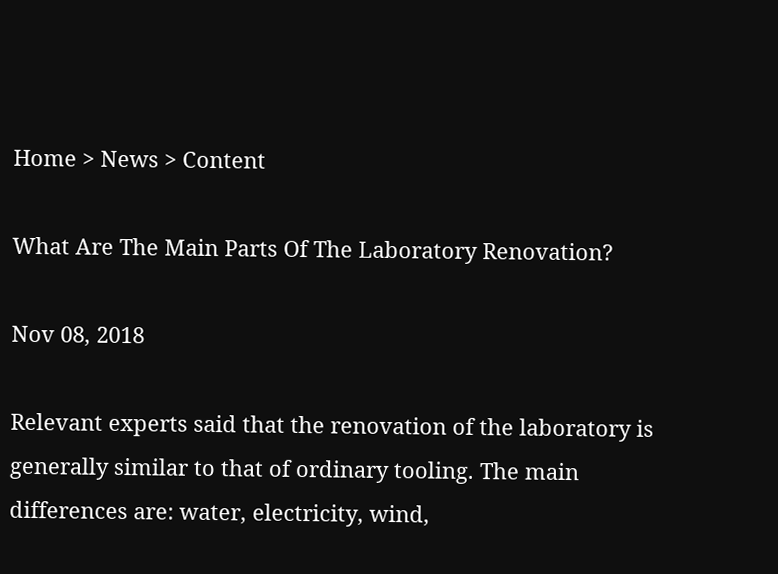Home > News > Content

What Are The Main Parts Of The Laboratory Renovation?

Nov 08, 2018

Relevant experts said that the renovation of the laboratory is generally similar to that of ordinary tooling. The main differences are: water, electricity, wind,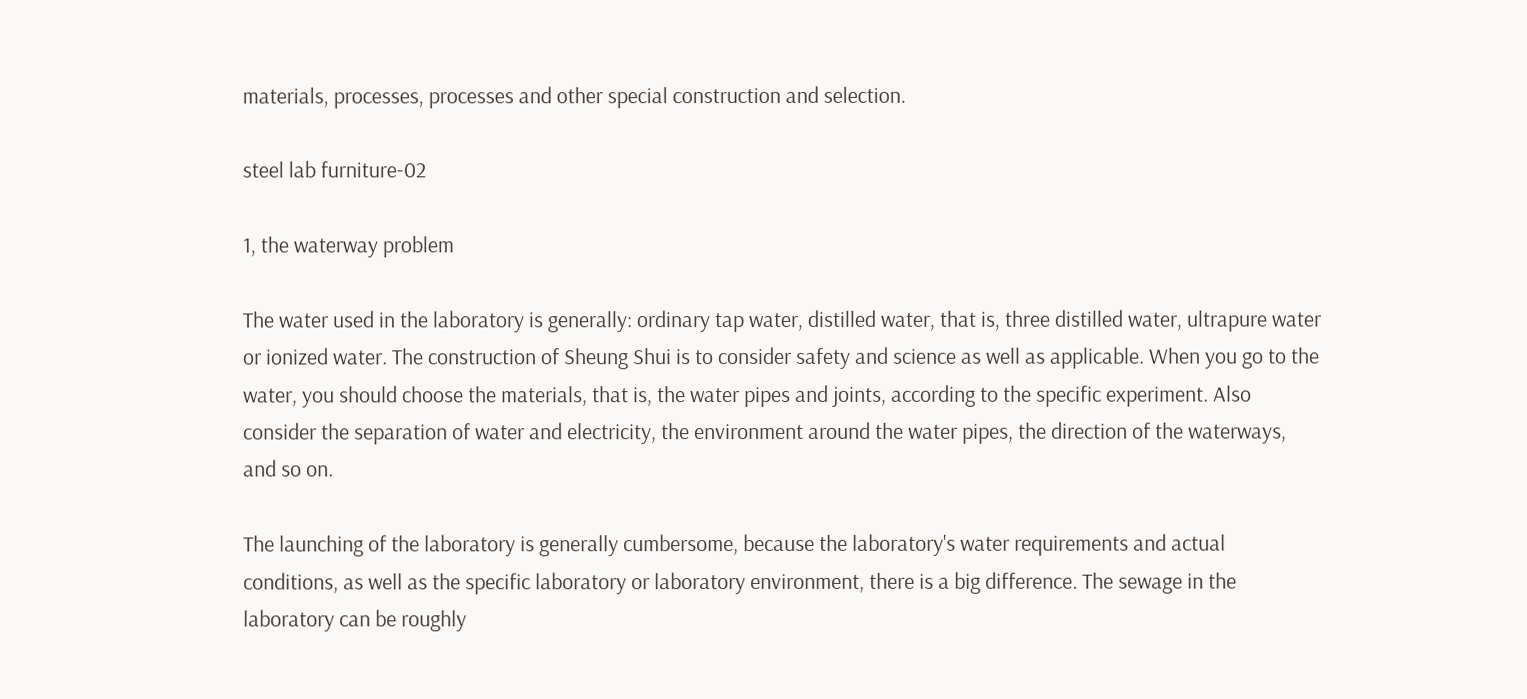materials, processes, processes and other special construction and selection.

steel lab furniture-02

1, the waterway problem

The water used in the laboratory is generally: ordinary tap water, distilled water, that is, three distilled water, ultrapure water or ionized water. The construction of Sheung Shui is to consider safety and science as well as applicable. When you go to the water, you should choose the materials, that is, the water pipes and joints, according to the specific experiment. Also consider the separation of water and electricity, the environment around the water pipes, the direction of the waterways, and so on.

The launching of the laboratory is generally cumbersome, because the laboratory's water requirements and actual conditions, as well as the specific laboratory or laboratory environment, there is a big difference. The sewage in the laboratory can be roughly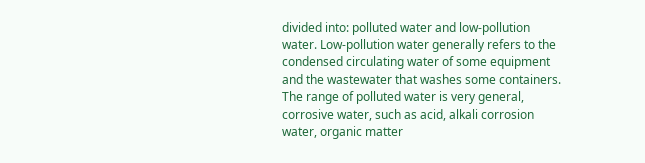divided into: polluted water and low-pollution water. Low-pollution water generally refers to the condensed circulating water of some equipment and the wastewater that washes some containers. The range of polluted water is very general, corrosive water, such as acid, alkali corrosion water, organic matter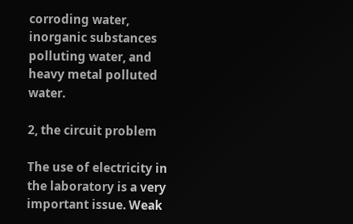corroding water, inorganic substances polluting water, and heavy metal polluted water.

2, the circuit problem

The use of electricity in the laboratory is a very important issue. Weak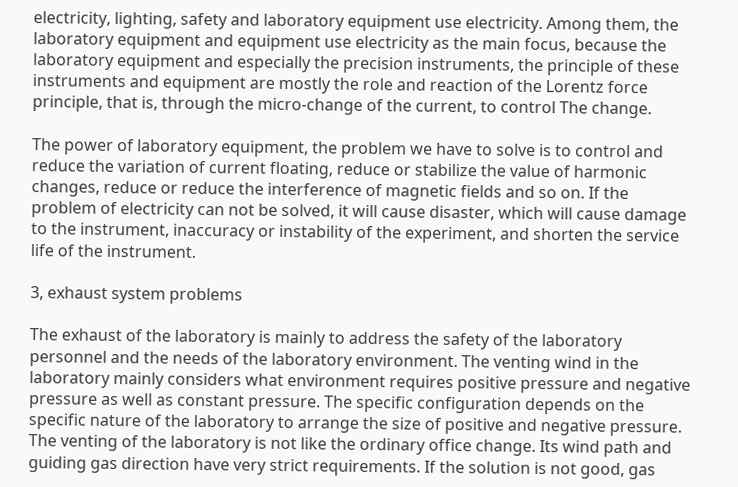electricity, lighting, safety and laboratory equipment use electricity. Among them, the laboratory equipment and equipment use electricity as the main focus, because the laboratory equipment and especially the precision instruments, the principle of these instruments and equipment are mostly the role and reaction of the Lorentz force principle, that is, through the micro-change of the current, to control The change.

The power of laboratory equipment, the problem we have to solve is to control and reduce the variation of current floating, reduce or stabilize the value of harmonic changes, reduce or reduce the interference of magnetic fields and so on. If the problem of electricity can not be solved, it will cause disaster, which will cause damage to the instrument, inaccuracy or instability of the experiment, and shorten the service life of the instrument.

3, exhaust system problems

The exhaust of the laboratory is mainly to address the safety of the laboratory personnel and the needs of the laboratory environment. The venting wind in the laboratory mainly considers what environment requires positive pressure and negative pressure as well as constant pressure. The specific configuration depends on the specific nature of the laboratory to arrange the size of positive and negative pressure. The venting of the laboratory is not like the ordinary office change. Its wind path and guiding gas direction have very strict requirements. If the solution is not good, gas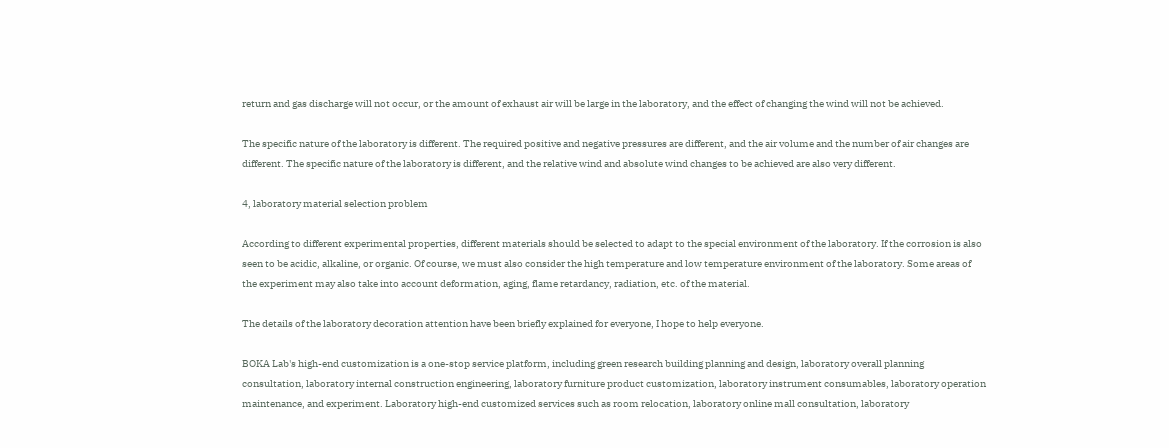return and gas discharge will not occur, or the amount of exhaust air will be large in the laboratory, and the effect of changing the wind will not be achieved.

The specific nature of the laboratory is different. The required positive and negative pressures are different, and the air volume and the number of air changes are different. The specific nature of the laboratory is different, and the relative wind and absolute wind changes to be achieved are also very different.

4, laboratory material selection problem

According to different experimental properties, different materials should be selected to adapt to the special environment of the laboratory. If the corrosion is also seen to be acidic, alkaline, or organic. Of course, we must also consider the high temperature and low temperature environment of the laboratory. Some areas of the experiment may also take into account deformation, aging, flame retardancy, radiation, etc. of the material.

The details of the laboratory decoration attention have been briefly explained for everyone, I hope to help everyone.

BOKA Lab's high-end customization is a one-stop service platform, including green research building planning and design, laboratory overall planning consultation, laboratory internal construction engineering, laboratory furniture product customization, laboratory instrument consumables, laboratory operation maintenance, and experiment. Laboratory high-end customized services such as room relocation, laboratory online mall consultation, laboratory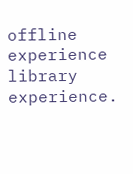offline experience library experience.